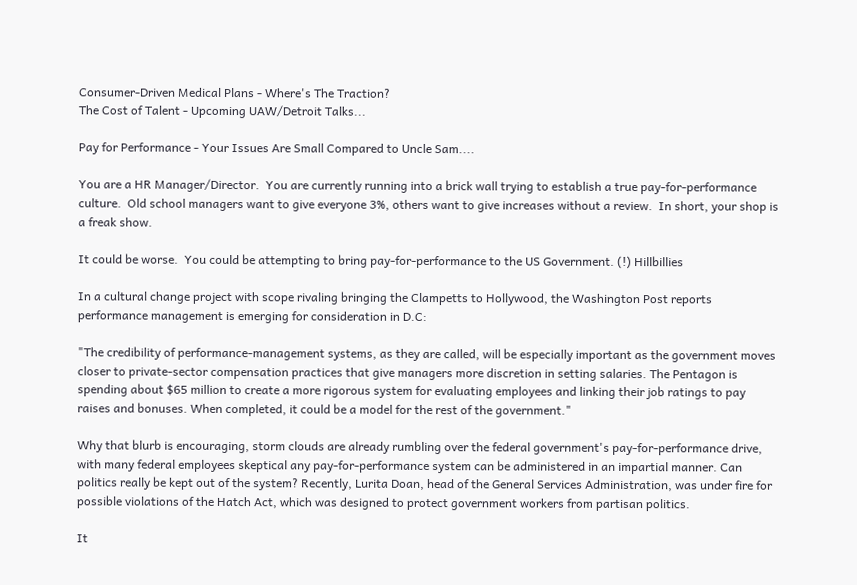Consumer-Driven Medical Plans - Where's The Traction?
The Cost of Talent - Upcoming UAW/Detroit Talks...

Pay for Performance - Your Issues Are Small Compared to Uncle Sam....

You are a HR Manager/Director.  You are currently running into a brick wall trying to establish a true pay-for-performance culture.  Old school managers want to give everyone 3%, others want to give increases without a review.  In short, your shop is a freak show.

It could be worse.  You could be attempting to bring pay-for-performance to the US Government. (!) Hillbillies

In a cultural change project with scope rivaling bringing the Clampetts to Hollywood, the Washington Post reports performance management is emerging for consideration in D.C:

"The credibility of performance-management systems, as they are called, will be especially important as the government moves closer to private-sector compensation practices that give managers more discretion in setting salaries. The Pentagon is spending about $65 million to create a more rigorous system for evaluating employees and linking their job ratings to pay raises and bonuses. When completed, it could be a model for the rest of the government."

Why that blurb is encouraging, storm clouds are already rumbling over the federal government's pay-for-performance drive, with many federal employees skeptical any pay-for-performance system can be administered in an impartial manner. Can politics really be kept out of the system? Recently, Lurita Doan, head of the General Services Administration, was under fire for possible violations of the Hatch Act, which was designed to protect government workers from partisan politics.

It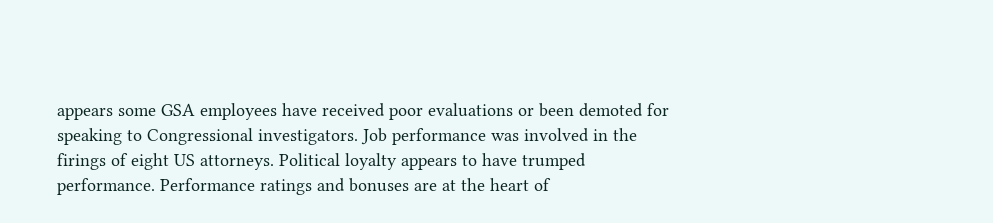appears some GSA employees have received poor evaluations or been demoted for speaking to Congressional investigators. Job performance was involved in the firings of eight US attorneys. Political loyalty appears to have trumped performance. Performance ratings and bonuses are at the heart of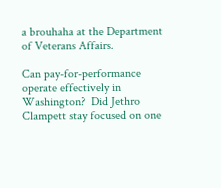a brouhaha at the Department of Veterans Affairs.

Can pay-for-performance operate effectively in Washington?  Did Jethro Clampett stay focused on one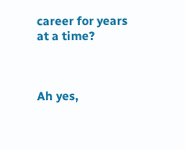career for years at a time?



Ah yes,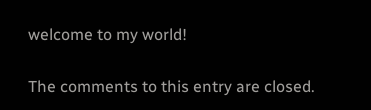welcome to my world!

The comments to this entry are closed.